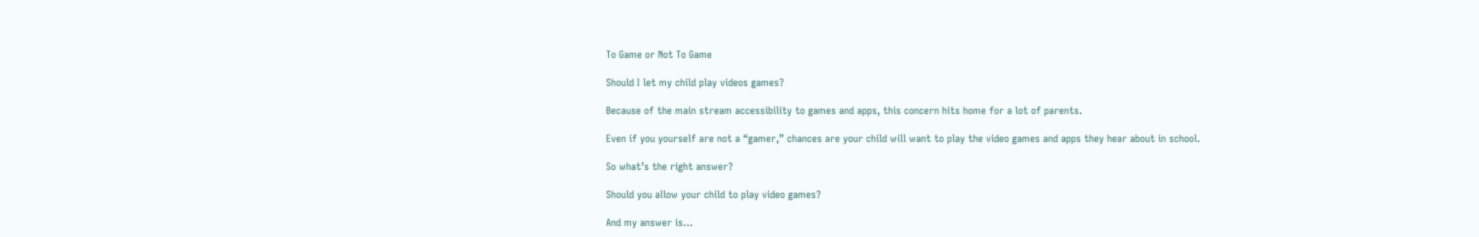To Game or Not To Game

Should I let my child play videos games?

Because of the main stream accessibility to games and apps, this concern hits home for a lot of parents.

Even if you yourself are not a “gamer,” chances are your child will want to play the video games and apps they hear about in school.

So what’s the right answer?

Should you allow your child to play video games?

And my answer is…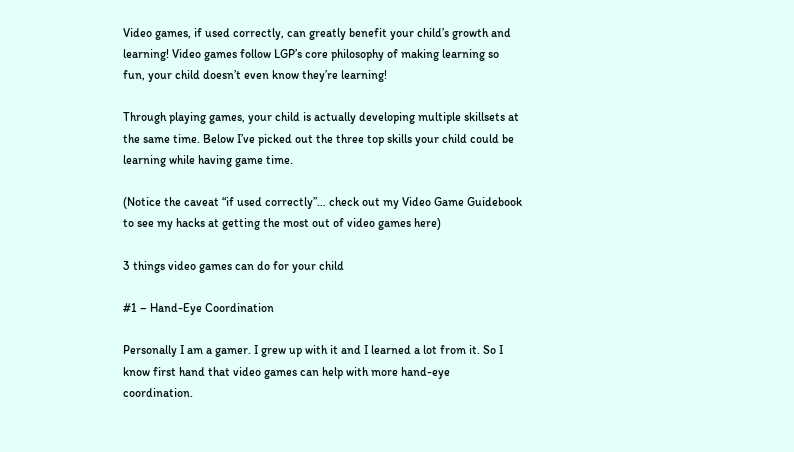Video games, if used correctly, can greatly benefit your child’s growth and learning! Video games follow LGP’s core philosophy of making learning so fun, your child doesn’t even know they’re learning!

Through playing games, your child is actually developing multiple skillsets at the same time. Below I’ve picked out the three top skills your child could be learning while having game time.

(Notice the caveat “if used correctly”… check out my Video Game Guidebook to see my hacks at getting the most out of video games here)

3 things video games can do for your child

#1 – Hand-Eye Coordination

Personally I am a gamer. I grew up with it and I learned a lot from it. So I know first hand that video games can help with more hand-eye coordination.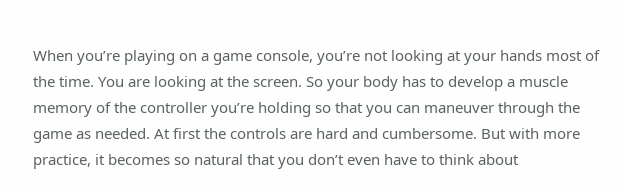When you’re playing on a game console, you’re not looking at your hands most of the time. You are looking at the screen. So your body has to develop a muscle memory of the controller you’re holding so that you can maneuver through the game as needed. At first the controls are hard and cumbersome. But with more practice, it becomes so natural that you don’t even have to think about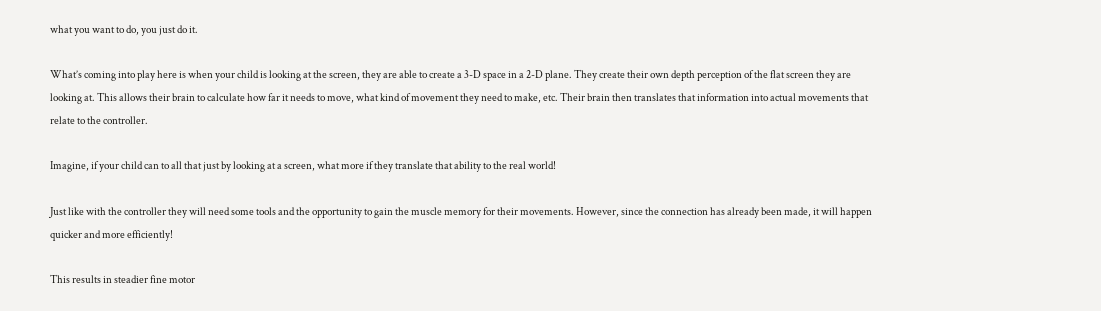what you want to do, you just do it.

What’s coming into play here is when your child is looking at the screen, they are able to create a 3-D space in a 2-D plane. They create their own depth perception of the flat screen they are looking at. This allows their brain to calculate how far it needs to move, what kind of movement they need to make, etc. Their brain then translates that information into actual movements that relate to the controller.

Imagine, if your child can to all that just by looking at a screen, what more if they translate that ability to the real world!

Just like with the controller they will need some tools and the opportunity to gain the muscle memory for their movements. However, since the connection has already been made, it will happen quicker and more efficiently!

This results in steadier fine motor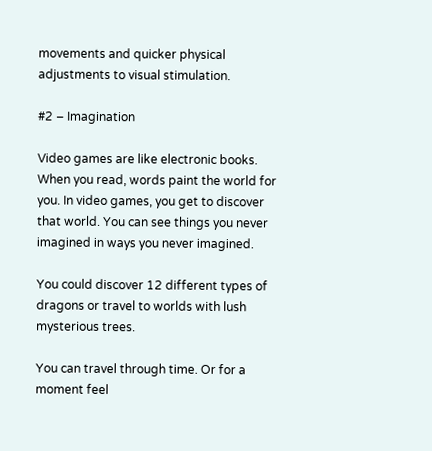movements and quicker physical adjustments to visual stimulation.

#2 – Imagination

Video games are like electronic books. When you read, words paint the world for you. In video games, you get to discover that world. You can see things you never imagined in ways you never imagined.

You could discover 12 different types of dragons or travel to worlds with lush mysterious trees.

You can travel through time. Or for a moment feel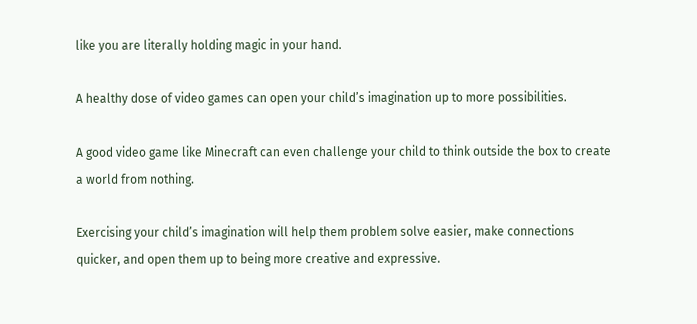like you are literally holding magic in your hand.

A healthy dose of video games can open your child’s imagination up to more possibilities.

A good video game like Minecraft can even challenge your child to think outside the box to create a world from nothing.

Exercising your child’s imagination will help them problem solve easier, make connections quicker, and open them up to being more creative and expressive.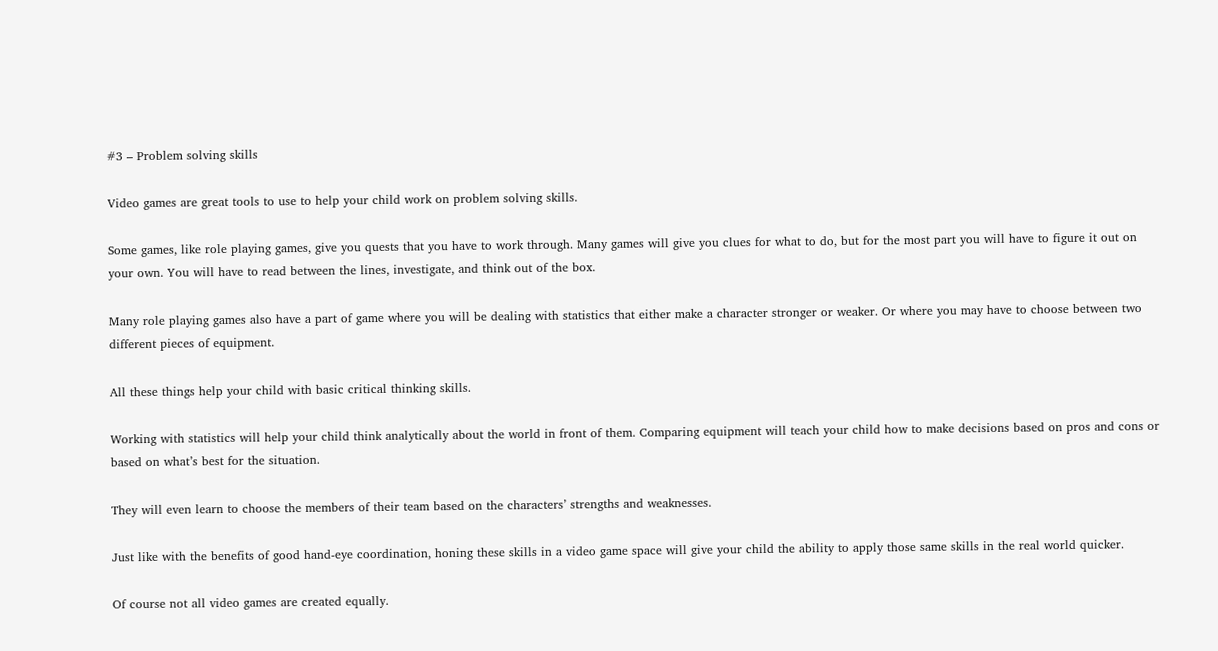#3 – Problem solving skills

Video games are great tools to use to help your child work on problem solving skills.

Some games, like role playing games, give you quests that you have to work through. Many games will give you clues for what to do, but for the most part you will have to figure it out on your own. You will have to read between the lines, investigate, and think out of the box.

Many role playing games also have a part of game where you will be dealing with statistics that either make a character stronger or weaker. Or where you may have to choose between two different pieces of equipment.

All these things help your child with basic critical thinking skills.

Working with statistics will help your child think analytically about the world in front of them. Comparing equipment will teach your child how to make decisions based on pros and cons or based on what’s best for the situation.

They will even learn to choose the members of their team based on the characters’ strengths and weaknesses.

Just like with the benefits of good hand-eye coordination, honing these skills in a video game space will give your child the ability to apply those same skills in the real world quicker.

Of course not all video games are created equally.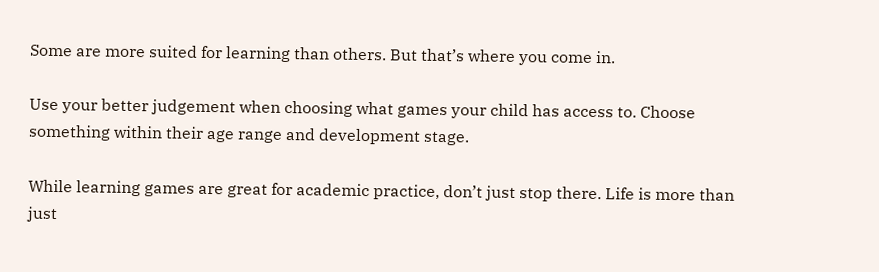Some are more suited for learning than others. But that’s where you come in.

Use your better judgement when choosing what games your child has access to. Choose something within their age range and development stage.

While learning games are great for academic practice, don’t just stop there. Life is more than just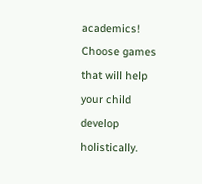academics! Choose games that will help your child develop holistically.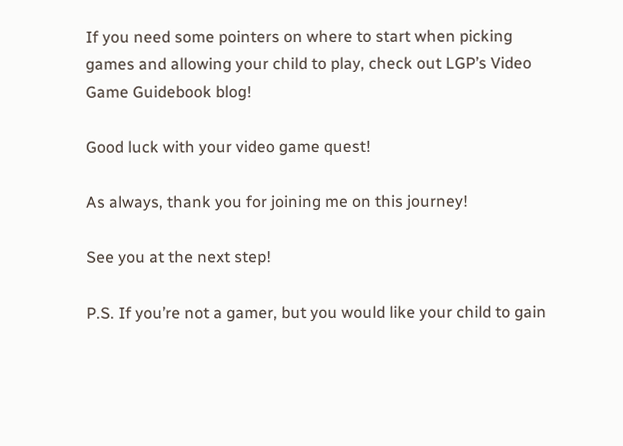If you need some pointers on where to start when picking games and allowing your child to play, check out LGP’s Video Game Guidebook blog!

Good luck with your video game quest!

As always, thank you for joining me on this journey!

See you at the next step!

P.S. If you’re not a gamer, but you would like your child to gain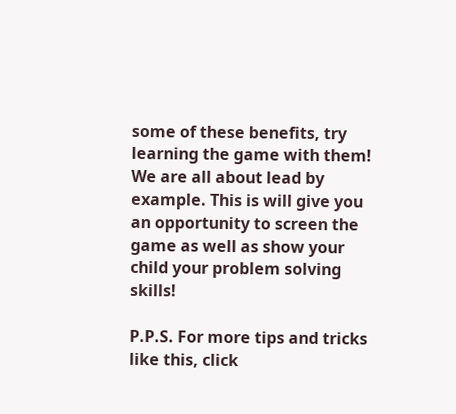some of these benefits, try learning the game with them! We are all about lead by example. This is will give you an opportunity to screen the game as well as show your child your problem solving skills!

P.P.S. For more tips and tricks like this, click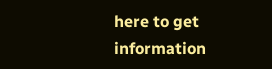here to get information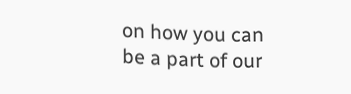on how you can be a part of our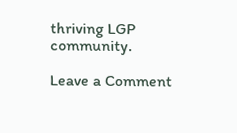thriving LGP community.

Leave a Comment